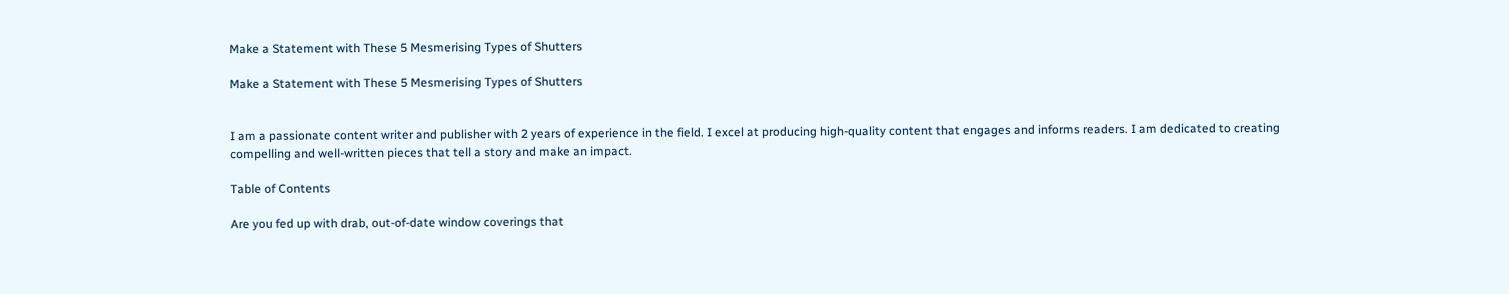Make a Statement with These 5 Mesmerising Types of Shutters

Make a Statement with These 5 Mesmerising Types of Shutters


I am a passionate content writer and publisher with 2 years of experience in the field. I excel at producing high-quality content that engages and informs readers. I am dedicated to creating compelling and well-written pieces that tell a story and make an impact.

Table of Contents

Are you fed up with drab, out-of-date window coverings that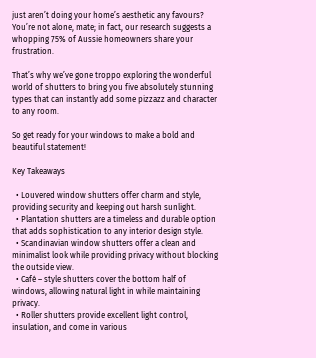just aren’t doing your home’s aesthetic any favours? You’re not alone, mate; in fact, our research suggests a whopping 75% of Aussie homeowners share your frustration.

That’s why we’ve gone troppo exploring the wonderful world of shutters to bring you five absolutely stunning types that can instantly add some pizzazz and character to any room.

So get ready for your windows to make a bold and beautiful statement!

Key Takeaways

  • Louvered window shutters offer charm and style, providing security and keeping out harsh sunlight.
  • Plantation shutters are a timeless and durable option that adds sophistication to any interior design style.
  • Scandinavian window shutters offer a clean and minimalist look while providing privacy without blocking the outside view.
  • Café – style shutters cover the bottom half of windows, allowing natural light in while maintaining privacy.
  • Roller shutters provide excellent light control, insulation, and come in various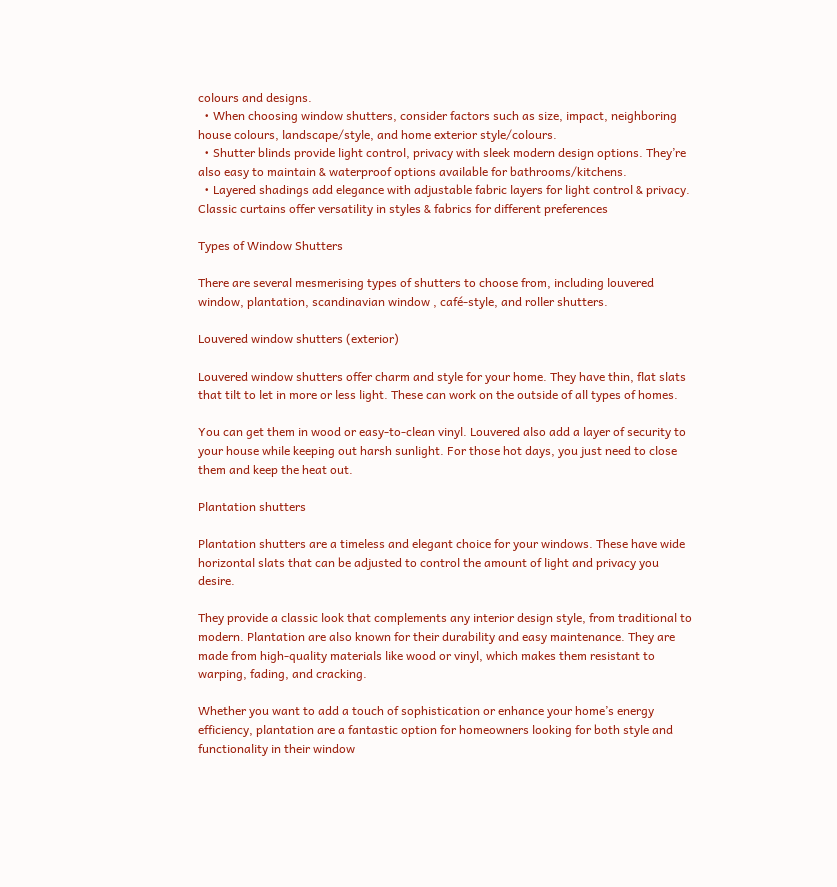colours and designs.
  • When choosing window shutters, consider factors such as size, impact, neighboring house colours, landscape/style, and home exterior style/colours.
  • Shutter blinds provide light control, privacy with sleek modern design options. They’re also easy to maintain & waterproof options available for bathrooms/kitchens.
  • Layered shadings add elegance with adjustable fabric layers for light control & privacy. Classic curtains offer versatility in styles & fabrics for different preferences

Types of Window Shutters

There are several mesmerising types of shutters to choose from, including louvered window, plantation, scandinavian window , café-style, and roller shutters.

Louvered window shutters (exterior)

Louvered window shutters offer charm and style for your home. They have thin, flat slats that tilt to let in more or less light. These can work on the outside of all types of homes.

You can get them in wood or easy-to-clean vinyl. Louvered also add a layer of security to your house while keeping out harsh sunlight. For those hot days, you just need to close them and keep the heat out.

Plantation shutters

Plantation shutters are a timeless and elegant choice for your windows. These have wide horizontal slats that can be adjusted to control the amount of light and privacy you desire.

They provide a classic look that complements any interior design style, from traditional to modern. Plantation are also known for their durability and easy maintenance. They are made from high-quality materials like wood or vinyl, which makes them resistant to warping, fading, and cracking.

Whether you want to add a touch of sophistication or enhance your home’s energy efficiency, plantation are a fantastic option for homeowners looking for both style and functionality in their window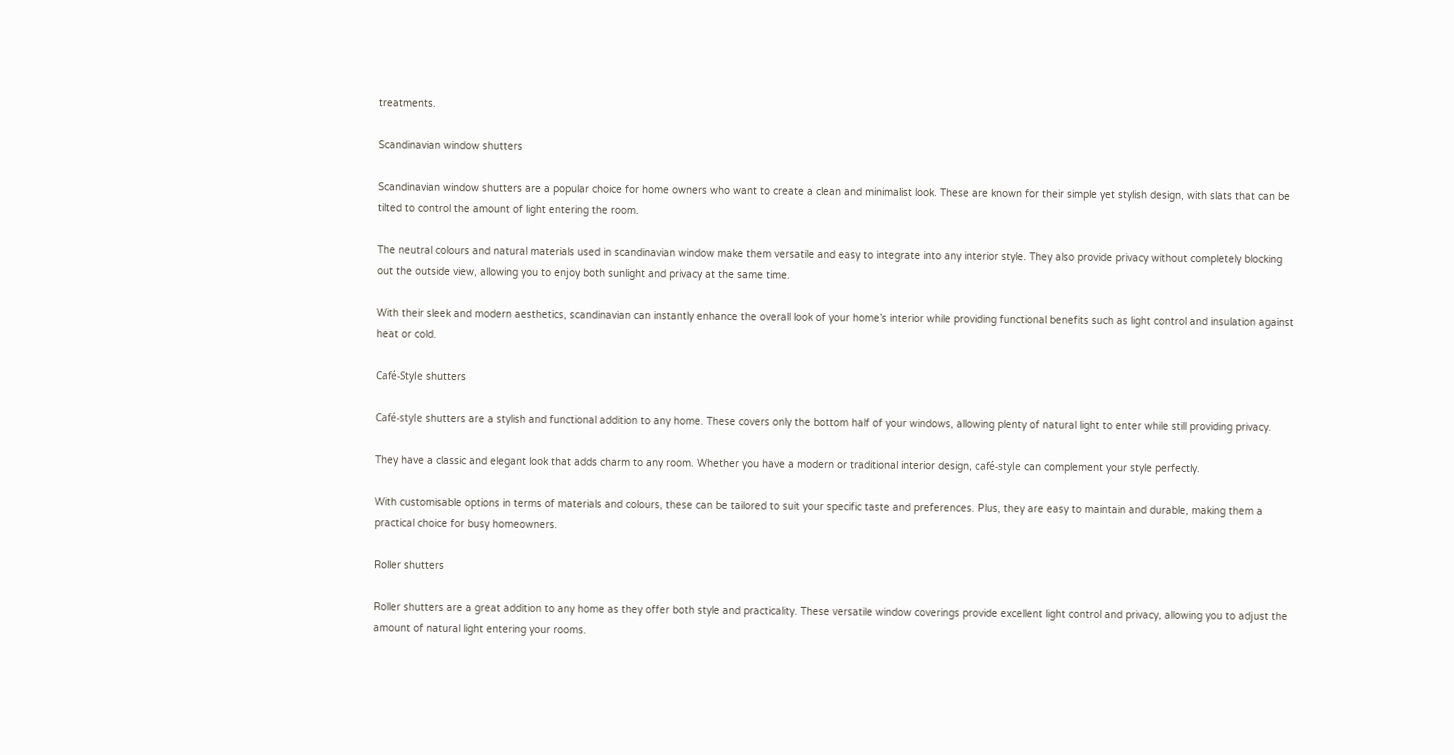treatments.

Scandinavian window shutters

Scandinavian window shutters are a popular choice for home owners who want to create a clean and minimalist look. These are known for their simple yet stylish design, with slats that can be tilted to control the amount of light entering the room.

The neutral colours and natural materials used in scandinavian window make them versatile and easy to integrate into any interior style. They also provide privacy without completely blocking out the outside view, allowing you to enjoy both sunlight and privacy at the same time.

With their sleek and modern aesthetics, scandinavian can instantly enhance the overall look of your home’s interior while providing functional benefits such as light control and insulation against heat or cold.

Café-Style shutters

Café-style shutters are a stylish and functional addition to any home. These covers only the bottom half of your windows, allowing plenty of natural light to enter while still providing privacy.

They have a classic and elegant look that adds charm to any room. Whether you have a modern or traditional interior design, café-style can complement your style perfectly.

With customisable options in terms of materials and colours, these can be tailored to suit your specific taste and preferences. Plus, they are easy to maintain and durable, making them a practical choice for busy homeowners.

Roller shutters

Roller shutters are a great addition to any home as they offer both style and practicality. These versatile window coverings provide excellent light control and privacy, allowing you to adjust the amount of natural light entering your rooms.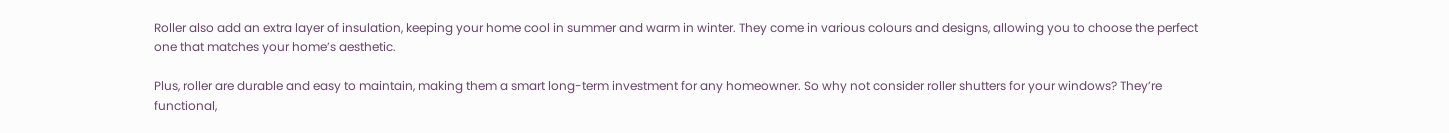Roller also add an extra layer of insulation, keeping your home cool in summer and warm in winter. They come in various colours and designs, allowing you to choose the perfect one that matches your home’s aesthetic.

Plus, roller are durable and easy to maintain, making them a smart long-term investment for any homeowner. So why not consider roller shutters for your windows? They’re functional,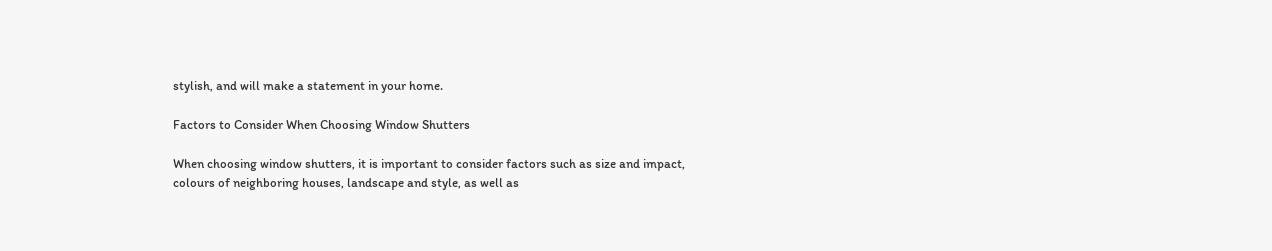stylish, and will make a statement in your home.

Factors to Consider When Choosing Window Shutters

When choosing window shutters, it is important to consider factors such as size and impact, colours of neighboring houses, landscape and style, as well as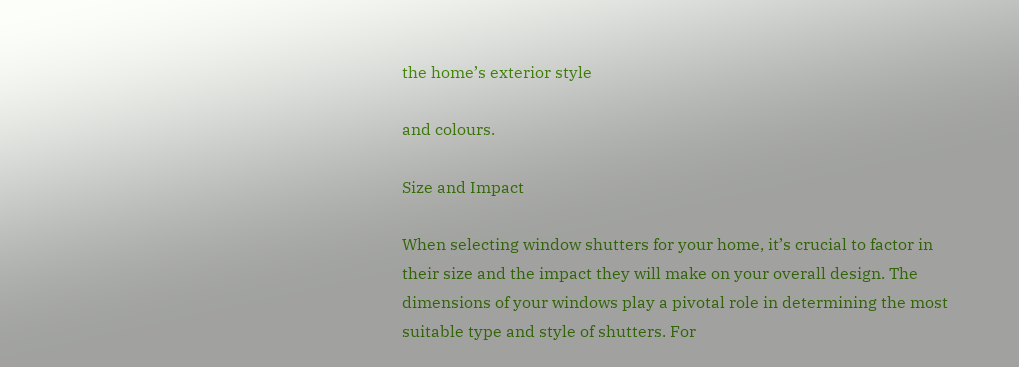the home’s exterior style

and colours.

Size and Impact

When selecting window shutters for your home, it’s crucial to factor in their size and the impact they will make on your overall design. The dimensions of your windows play a pivotal role in determining the most suitable type and style of shutters. For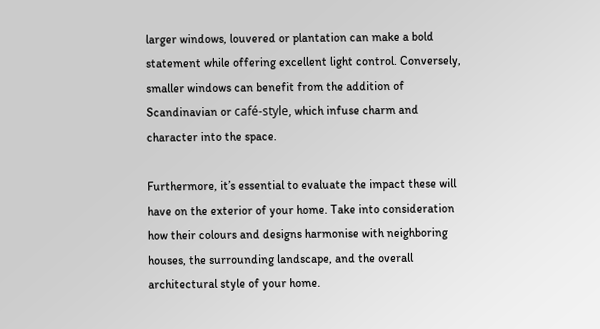larger windows, louvered or plantation can make a bold statement while offering excellent light control. Conversely, smaller windows can benefit from the addition of Scandinavian or café-style, which infuse charm and character into the space.

Furthermore, it’s essential to evaluate the impact these will have on the exterior of your home. Take into consideration how their colours and designs harmonise with neighboring houses, the surrounding landscape, and the overall architectural style of your home.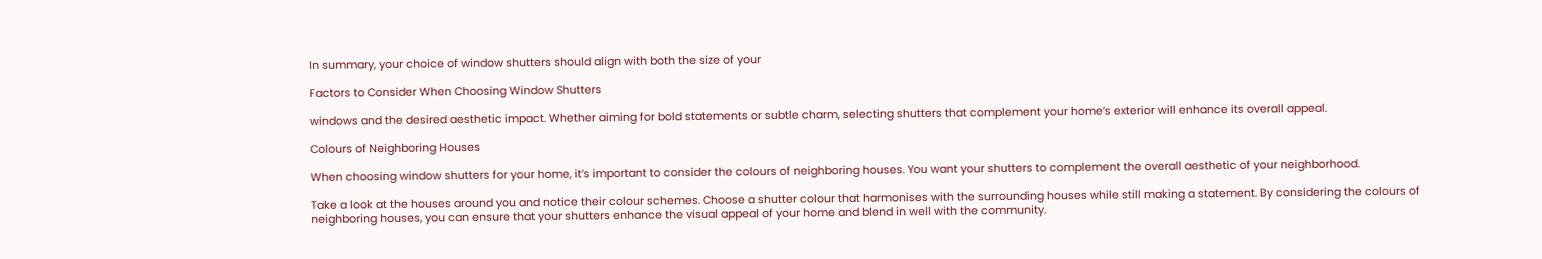In summary, your choice of window shutters should align with both the size of your

Factors to Consider When Choosing Window Shutters

windows and the desired aesthetic impact. Whether aiming for bold statements or subtle charm, selecting shutters that complement your home’s exterior will enhance its overall appeal.

Colours of Neighboring Houses

When choosing window shutters for your home, it’s important to consider the colours of neighboring houses. You want your shutters to complement the overall aesthetic of your neighborhood.

Take a look at the houses around you and notice their colour schemes. Choose a shutter colour that harmonises with the surrounding houses while still making a statement. By considering the colours of neighboring houses, you can ensure that your shutters enhance the visual appeal of your home and blend in well with the community.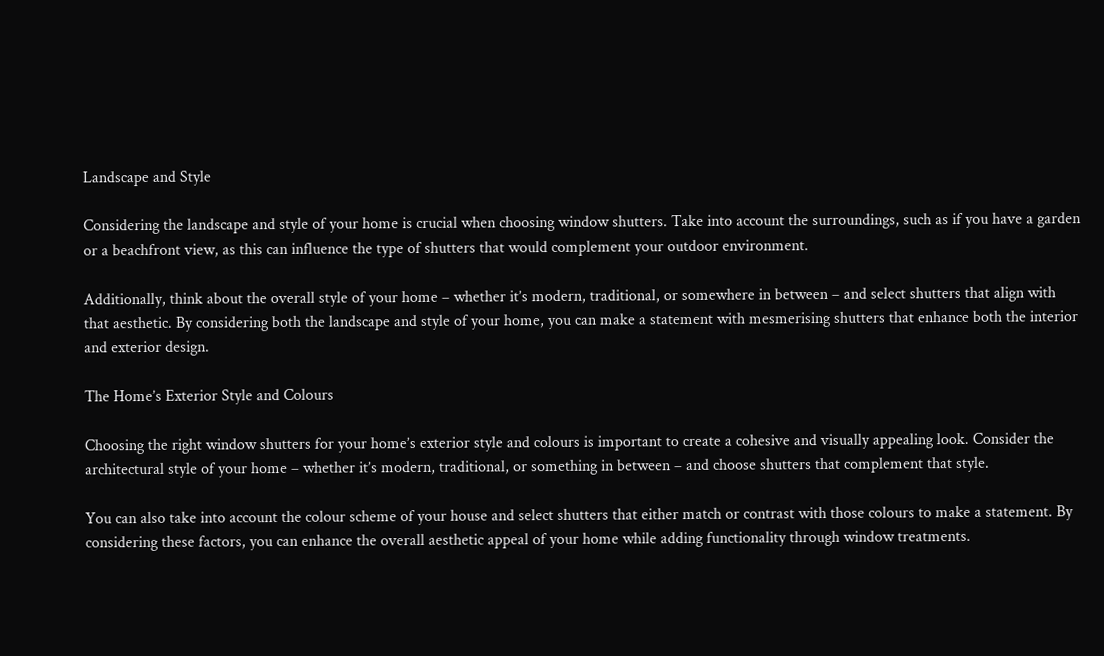Landscape and Style

Considering the landscape and style of your home is crucial when choosing window shutters. Take into account the surroundings, such as if you have a garden or a beachfront view, as this can influence the type of shutters that would complement your outdoor environment.

Additionally, think about the overall style of your home – whether it’s modern, traditional, or somewhere in between – and select shutters that align with that aesthetic. By considering both the landscape and style of your home, you can make a statement with mesmerising shutters that enhance both the interior and exterior design.

The Home’s Exterior Style and Colours

Choosing the right window shutters for your home’s exterior style and colours is important to create a cohesive and visually appealing look. Consider the architectural style of your home – whether it’s modern, traditional, or something in between – and choose shutters that complement that style.

You can also take into account the colour scheme of your house and select shutters that either match or contrast with those colours to make a statement. By considering these factors, you can enhance the overall aesthetic appeal of your home while adding functionality through window treatments.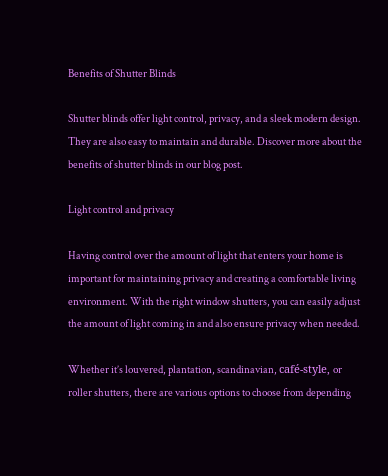Benefits of Shutter Blinds

Shutter blinds offer light control, privacy, and a sleek modern design. They are also easy to maintain and durable. Discover more about the benefits of shutter blinds in our blog post.

Light control and privacy

Having control over the amount of light that enters your home is important for maintaining privacy and creating a comfortable living environment. With the right window shutters, you can easily adjust the amount of light coming in and also ensure privacy when needed.

Whether it’s louvered, plantation, scandinavian, café-style, or roller shutters, there are various options to choose from depending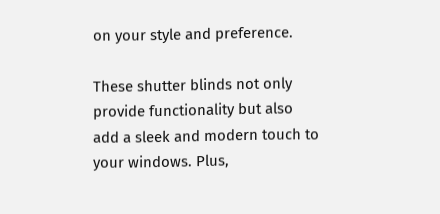on your style and preference.

These shutter blinds not only provide functionality but also add a sleek and modern touch to your windows. Plus,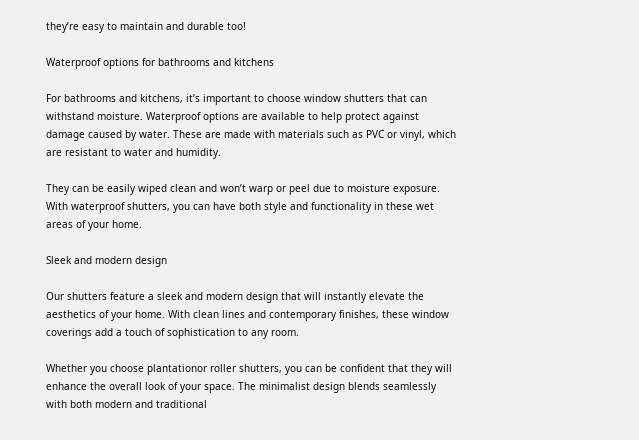they’re easy to maintain and durable too!

Waterproof options for bathrooms and kitchens

For bathrooms and kitchens, it’s important to choose window shutters that can withstand moisture. Waterproof options are available to help protect against damage caused by water. These are made with materials such as PVC or vinyl, which are resistant to water and humidity.

They can be easily wiped clean and won’t warp or peel due to moisture exposure. With waterproof shutters, you can have both style and functionality in these wet areas of your home.

Sleek and modern design

Our shutters feature a sleek and modern design that will instantly elevate the aesthetics of your home. With clean lines and contemporary finishes, these window coverings add a touch of sophistication to any room.

Whether you choose plantationor roller shutters, you can be confident that they will enhance the overall look of your space. The minimalist design blends seamlessly with both modern and traditional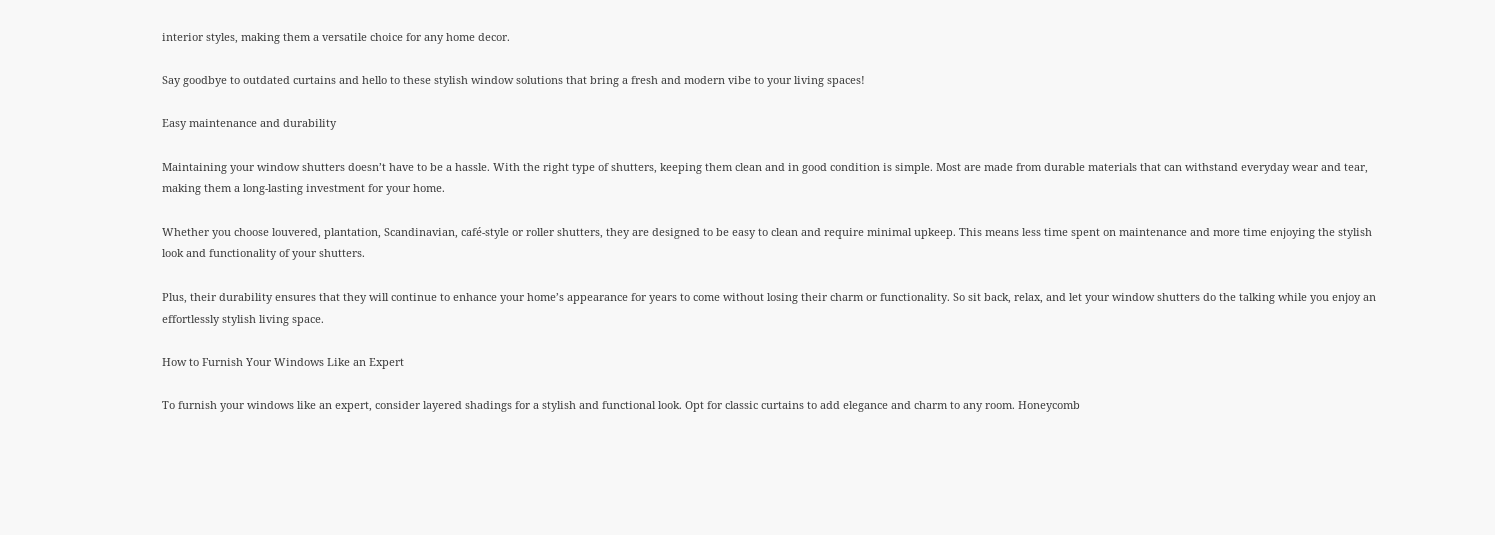interior styles, making them a versatile choice for any home decor.

Say goodbye to outdated curtains and hello to these stylish window solutions that bring a fresh and modern vibe to your living spaces!

Easy maintenance and durability

Maintaining your window shutters doesn’t have to be a hassle. With the right type of shutters, keeping them clean and in good condition is simple. Most are made from durable materials that can withstand everyday wear and tear, making them a long-lasting investment for your home.

Whether you choose louvered, plantation, Scandinavian, café-style or roller shutters, they are designed to be easy to clean and require minimal upkeep. This means less time spent on maintenance and more time enjoying the stylish look and functionality of your shutters.

Plus, their durability ensures that they will continue to enhance your home’s appearance for years to come without losing their charm or functionality. So sit back, relax, and let your window shutters do the talking while you enjoy an effortlessly stylish living space.

How to Furnish Your Windows Like an Expert

To furnish your windows like an expert, consider layered shadings for a stylish and functional look. Opt for classic curtains to add elegance and charm to any room. Honeycomb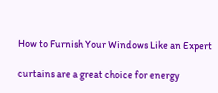How to Furnish Your Windows Like an Expert

curtains are a great choice for energy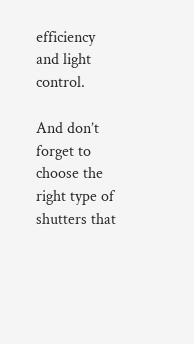efficiency and light control.

And don’t forget to choose the right type of shutters that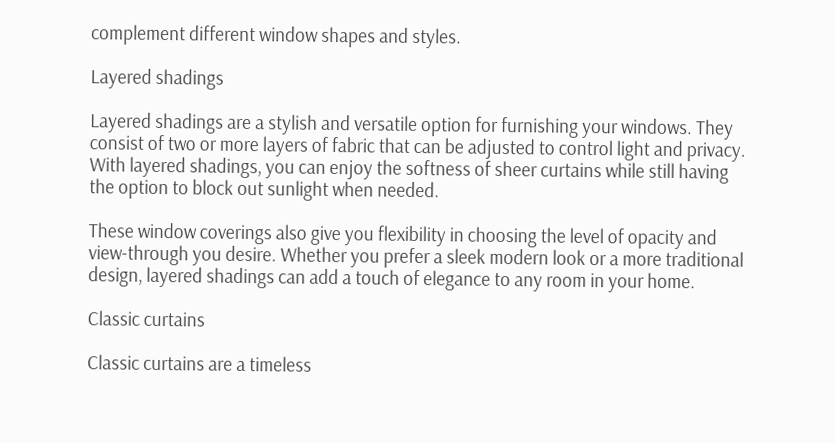complement different window shapes and styles.

Layered shadings

Layered shadings are a stylish and versatile option for furnishing your windows. They consist of two or more layers of fabric that can be adjusted to control light and privacy. With layered shadings, you can enjoy the softness of sheer curtains while still having the option to block out sunlight when needed.

These window coverings also give you flexibility in choosing the level of opacity and view-through you desire. Whether you prefer a sleek modern look or a more traditional design, layered shadings can add a touch of elegance to any room in your home.

Classic curtains

Classic curtains are a timeless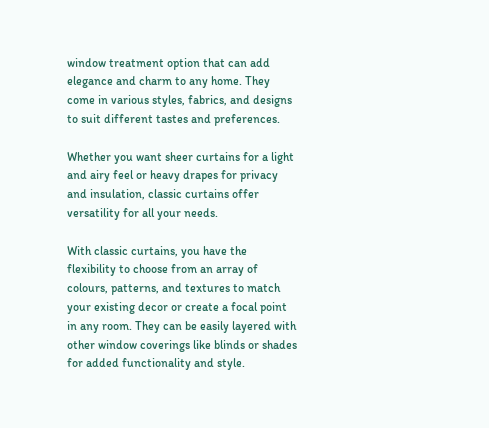window treatment option that can add elegance and charm to any home. They come in various styles, fabrics, and designs to suit different tastes and preferences.

Whether you want sheer curtains for a light and airy feel or heavy drapes for privacy and insulation, classic curtains offer versatility for all your needs.

With classic curtains, you have the flexibility to choose from an array of colours, patterns, and textures to match your existing decor or create a focal point in any room. They can be easily layered with other window coverings like blinds or shades for added functionality and style.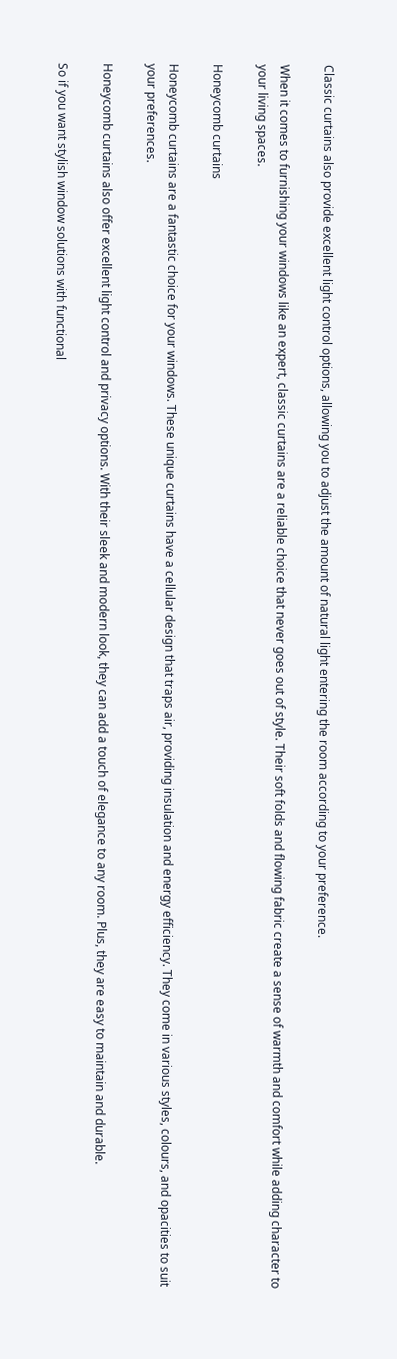Classic curtains also provide excellent light control options, allowing you to adjust the amount of natural light entering the room according to your preference.

When it comes to furnishing your windows like an expert, classic curtains are a reliable choice that never goes out of style. Their soft folds and flowing fabric create a sense of warmth and comfort while adding character to your living spaces.

Honeycomb curtains

Honeycomb curtains are a fantastic choice for your windows. These unique curtains have a cellular design that traps air, providing insulation and energy efficiency. They come in various styles, colours, and opacities to suit your preferences.

Honeycomb curtains also offer excellent light control and privacy options. With their sleek and modern look, they can add a touch of elegance to any room. Plus, they are easy to maintain and durable.

So if you want stylish window solutions with functional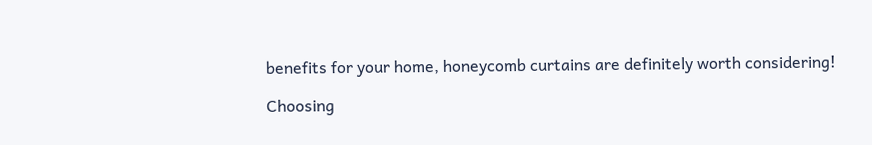benefits for your home, honeycomb curtains are definitely worth considering!

Choosing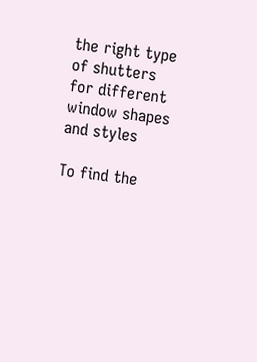the right type of shutters for different window shapes and styles

To find the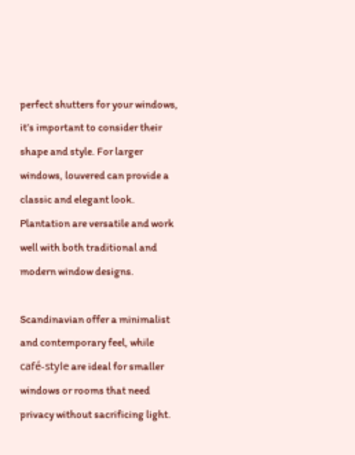perfect shutters for your windows, it’s important to consider their shape and style. For larger windows, louvered can provide a classic and elegant look. Plantation are versatile and work well with both traditional and modern window designs.

Scandinavian offer a minimalist and contemporary feel, while café-style are ideal for smaller windows or rooms that need privacy without sacrificing light.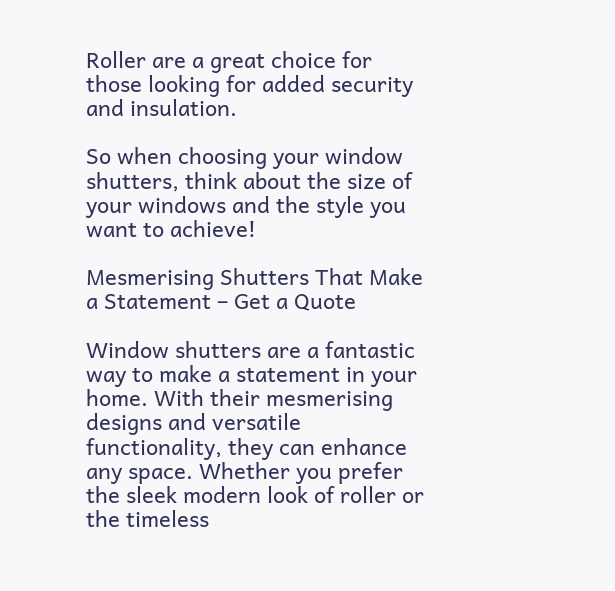Roller are a great choice for those looking for added security and insulation.

So when choosing your window shutters, think about the size of your windows and the style you want to achieve!

Mesmerising Shutters That Make a Statement – Get a Quote

Window shutters are a fantastic way to make a statement in your home. With their mesmerising designs and versatile functionality, they can enhance any space. Whether you prefer the sleek modern look of roller or the timeless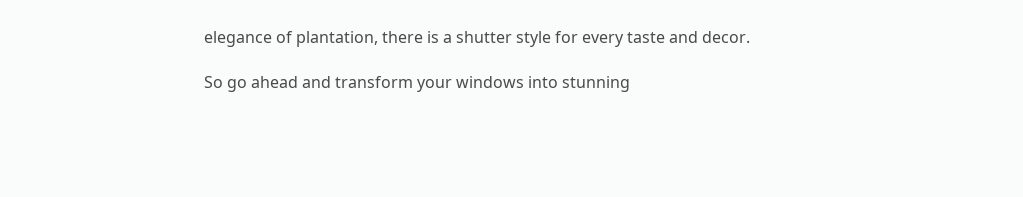elegance of plantation, there is a shutter style for every taste and decor.

So go ahead and transform your windows into stunning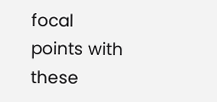focal points with these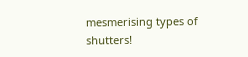mesmerising types of shutters!